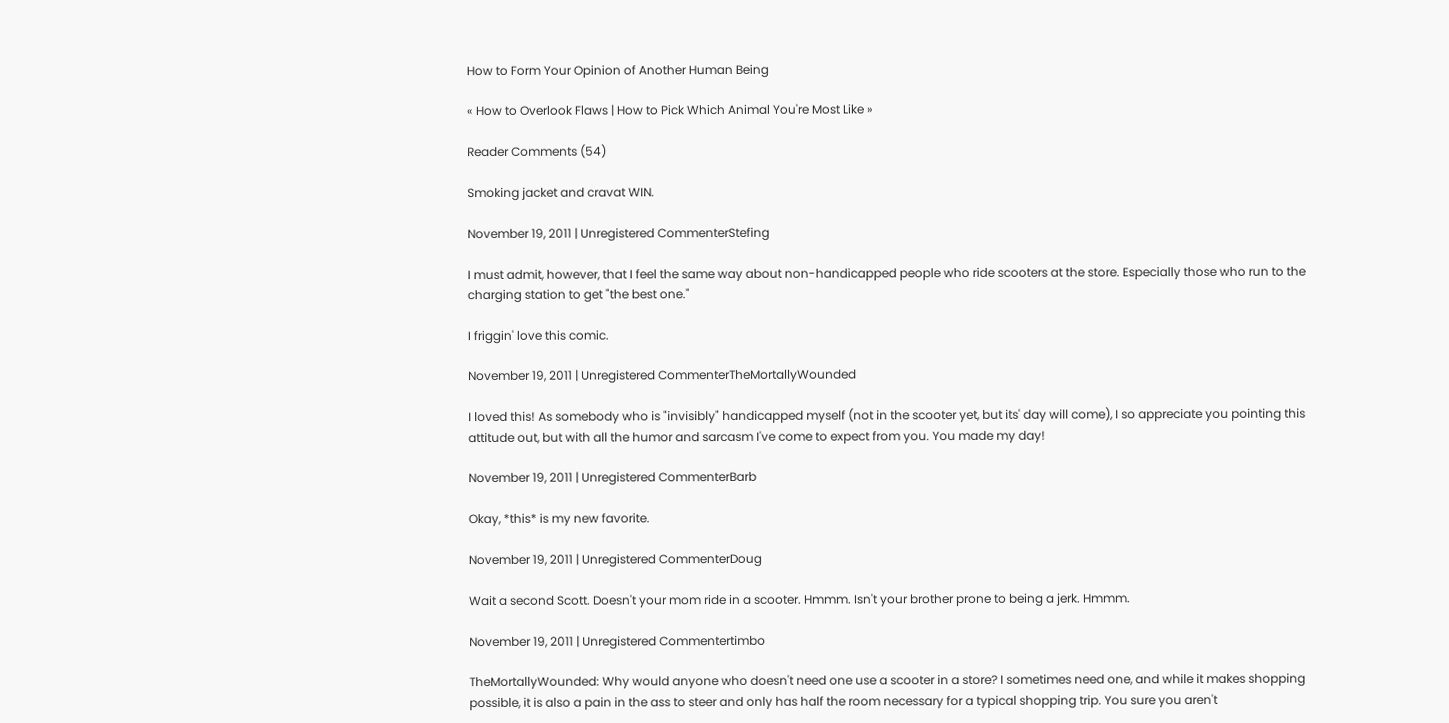How to Form Your Opinion of Another Human Being

« How to Overlook Flaws | How to Pick Which Animal You're Most Like »

Reader Comments (54)

Smoking jacket and cravat WIN.

November 19, 2011 | Unregistered CommenterStefing

I must admit, however, that I feel the same way about non-handicapped people who ride scooters at the store. Especially those who run to the charging station to get "the best one."

I friggin' love this comic.

November 19, 2011 | Unregistered CommenterTheMortallyWounded

I loved this! As somebody who is "invisibly" handicapped myself (not in the scooter yet, but its' day will come), I so appreciate you pointing this attitude out, but with all the humor and sarcasm I've come to expect from you. You made my day!

November 19, 2011 | Unregistered CommenterBarb

Okay, *this* is my new favorite.

November 19, 2011 | Unregistered CommenterDoug

Wait a second Scott. Doesn't your mom ride in a scooter. Hmmm. Isn't your brother prone to being a jerk. Hmmm.

November 19, 2011 | Unregistered Commentertimbo

TheMortallyWounded: Why would anyone who doesn't need one use a scooter in a store? I sometimes need one, and while it makes shopping possible, it is also a pain in the ass to steer and only has half the room necessary for a typical shopping trip. You sure you aren't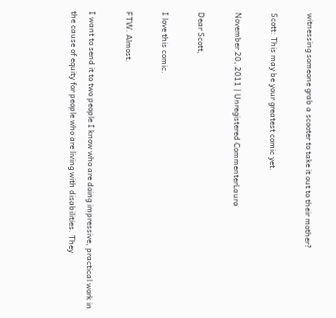witnessing someone grab a scooter to take it out to their mother?

Scott: This may be your greatest comic yet.

November 20, 2011 | Unregistered CommenterLaura

Dear Scott,

I love this comic.

FTW. Almost.

I want to send it to two people I know who are doing impressive, practical work in the cause of equity for people who are living with disabilities. They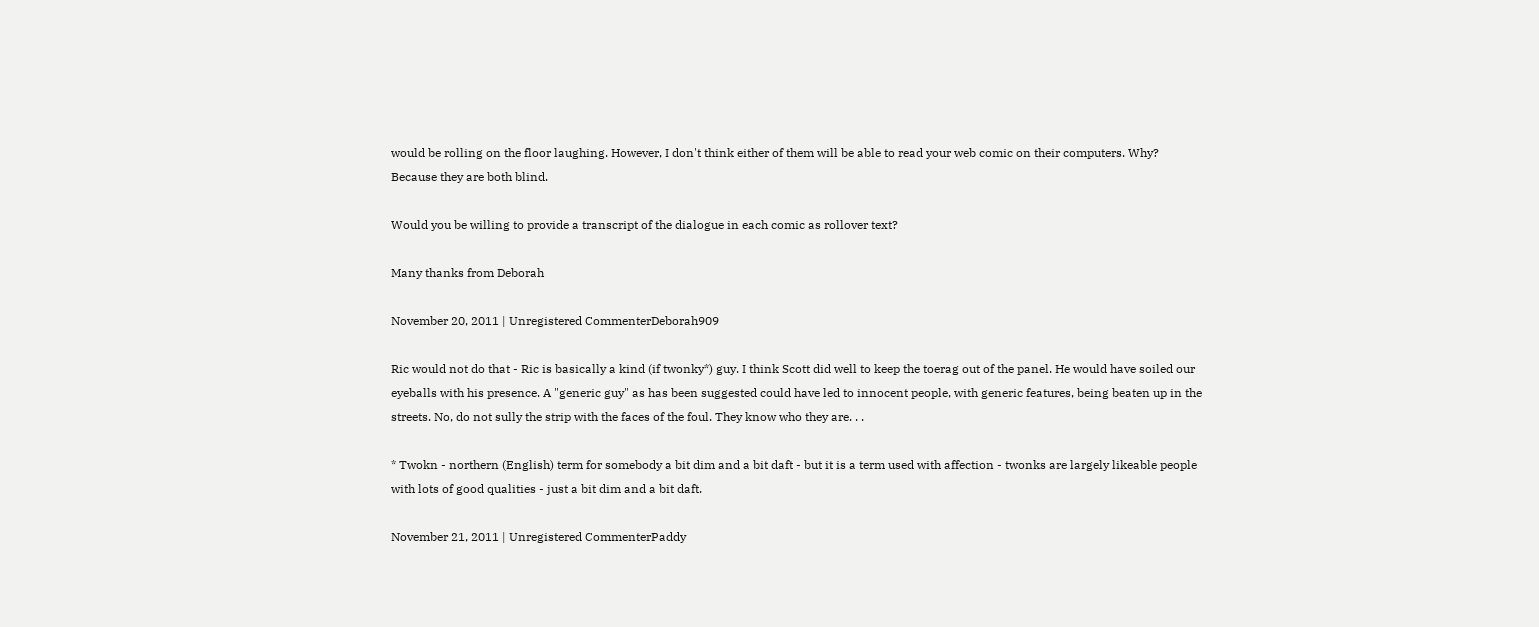would be rolling on the floor laughing. However, I don't think either of them will be able to read your web comic on their computers. Why? Because they are both blind.

Would you be willing to provide a transcript of the dialogue in each comic as rollover text?

Many thanks from Deborah

November 20, 2011 | Unregistered CommenterDeborah909

Ric would not do that - Ric is basically a kind (if twonky*) guy. I think Scott did well to keep the toerag out of the panel. He would have soiled our eyeballs with his presence. A "generic guy" as has been suggested could have led to innocent people, with generic features, being beaten up in the streets. No, do not sully the strip with the faces of the foul. They know who they are. . .

* Twokn - northern (English) term for somebody a bit dim and a bit daft - but it is a term used with affection - twonks are largely likeable people with lots of good qualities - just a bit dim and a bit daft.

November 21, 2011 | Unregistered CommenterPaddy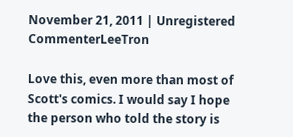November 21, 2011 | Unregistered CommenterLeeTron

Love this, even more than most of Scott's comics. I would say I hope the person who told the story is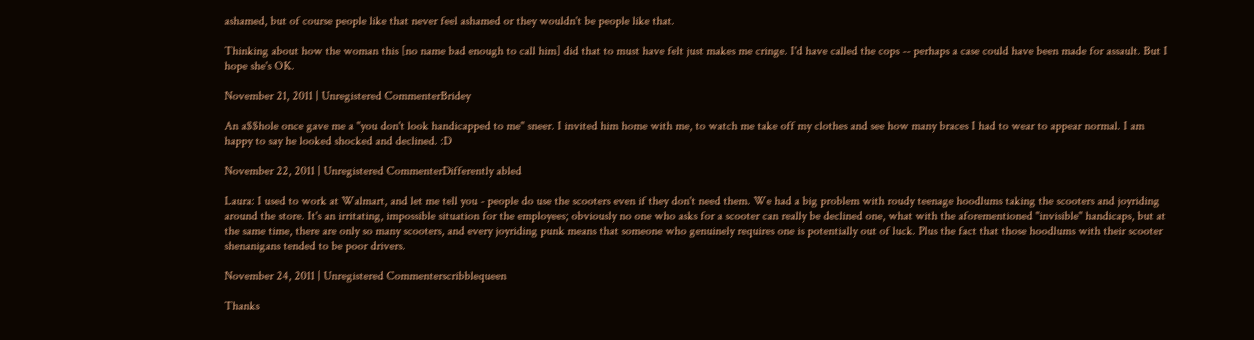ashamed, but of course people like that never feel ashamed or they wouldn't be people like that.

Thinking about how the woman this [no name bad enough to call him] did that to must have felt just makes me cringe. I'd have called the cops -- perhaps a case could have been made for assault. But I hope she's OK.

November 21, 2011 | Unregistered CommenterBridey

An a$$hole once gave me a "you don't look handicapped to me" sneer. I invited him home with me, to watch me take off my clothes and see how many braces I had to wear to appear normal. I am happy to say he looked shocked and declined. :D

November 22, 2011 | Unregistered CommenterDifferently abled

Laura: I used to work at Walmart, and let me tell you - people do use the scooters even if they don't need them. We had a big problem with roudy teenage hoodlums taking the scooters and joyriding around the store. It's an irritating, impossible situation for the employees; obviously no one who asks for a scooter can really be declined one, what with the aforementioned "invisible" handicaps, but at the same time, there are only so many scooters, and every joyriding punk means that someone who genuinely requires one is potentially out of luck. Plus the fact that those hoodlums with their scooter shenanigans tended to be poor drivers.

November 24, 2011 | Unregistered Commenterscribblequeen

Thanks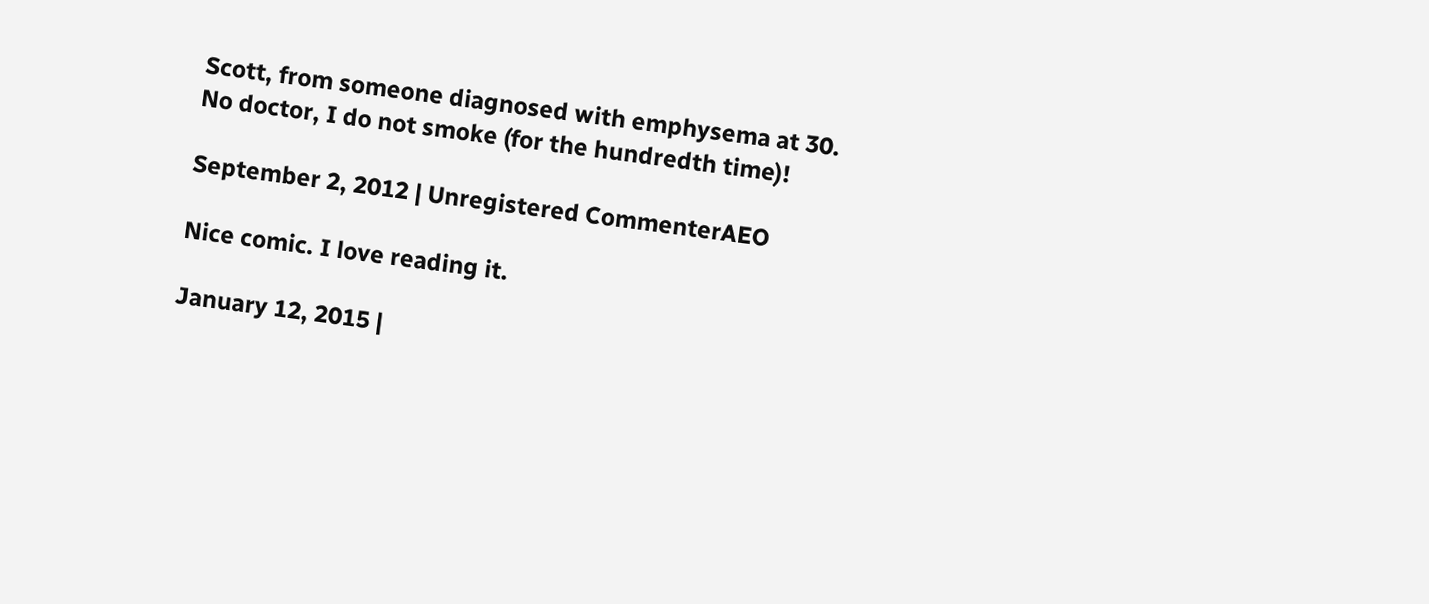Scott, from someone diagnosed with emphysema at 30. No doctor, I do not smoke (for the hundredth time)!

September 2, 2012 | Unregistered CommenterAEO

Nice comic. I love reading it.

January 12, 2015 |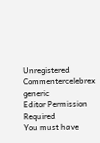Unregistered Commentercelebrex generic
Editor Permission Required
You must have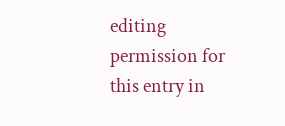editing permission for this entry in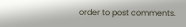order to post comments.